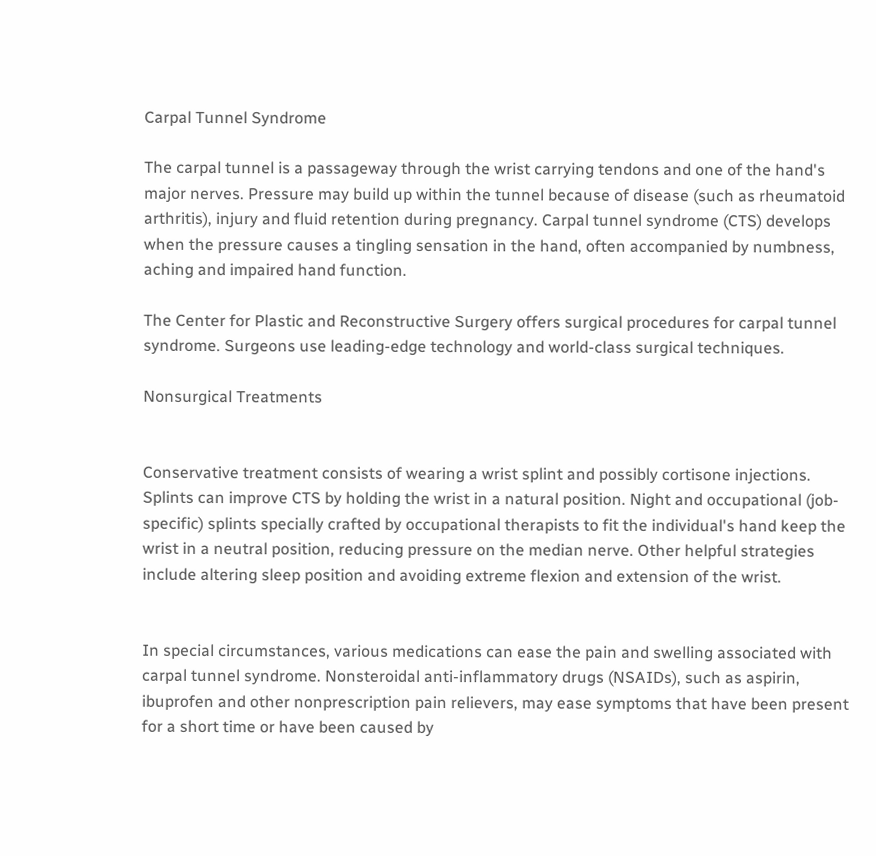Carpal Tunnel Syndrome

The carpal tunnel is a passageway through the wrist carrying tendons and one of the hand's major nerves. Pressure may build up within the tunnel because of disease (such as rheumatoid arthritis), injury and fluid retention during pregnancy. Carpal tunnel syndrome (CTS) develops when the pressure causes a tingling sensation in the hand, often accompanied by numbness, aching and impaired hand function.

The Center for Plastic and Reconstructive Surgery offers surgical procedures for carpal tunnel syndrome. Surgeons use leading-edge technology and world-class surgical techniques.

Nonsurgical Treatments


Conservative treatment consists of wearing a wrist splint and possibly cortisone injections. Splints can improve CTS by holding the wrist in a natural position. Night and occupational (job-specific) splints specially crafted by occupational therapists to fit the individual's hand keep the wrist in a neutral position, reducing pressure on the median nerve. Other helpful strategies include altering sleep position and avoiding extreme flexion and extension of the wrist.


In special circumstances, various medications can ease the pain and swelling associated with carpal tunnel syndrome. Nonsteroidal anti-inflammatory drugs (NSAIDs), such as aspirin, ibuprofen and other nonprescription pain relievers, may ease symptoms that have been present for a short time or have been caused by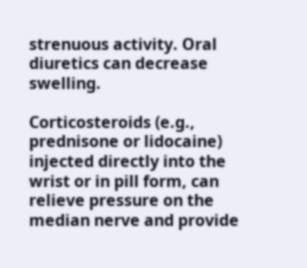strenuous activity. Oral diuretics can decrease swelling.

Corticosteroids (e.g., prednisone or lidocaine) injected directly into the wrist or in pill form, can relieve pressure on the median nerve and provide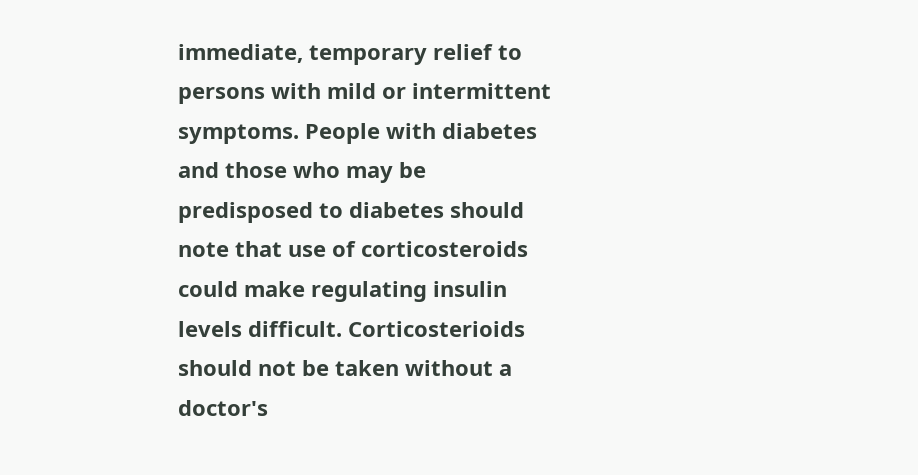immediate, temporary relief to persons with mild or intermittent symptoms. People with diabetes and those who may be predisposed to diabetes should note that use of corticosteroids could make regulating insulin levels difficult. Corticosterioids should not be taken without a doctor's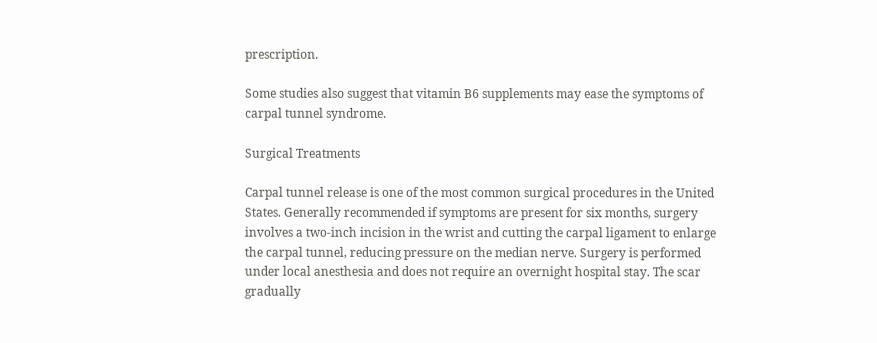prescription.

Some studies also suggest that vitamin B6 supplements may ease the symptoms of carpal tunnel syndrome.

Surgical Treatments

Carpal tunnel release is one of the most common surgical procedures in the United States. Generally recommended if symptoms are present for six months, surgery involves a two-inch incision in the wrist and cutting the carpal ligament to enlarge the carpal tunnel, reducing pressure on the median nerve. Surgery is performed under local anesthesia and does not require an overnight hospital stay. The scar gradually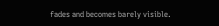fades and becomes barely visible.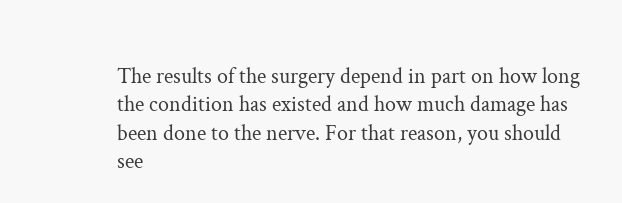The results of the surgery depend in part on how long the condition has existed and how much damage has been done to the nerve. For that reason, you should see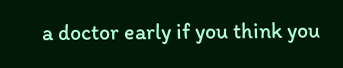a doctor early if you think you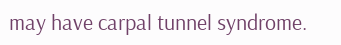may have carpal tunnel syndrome.